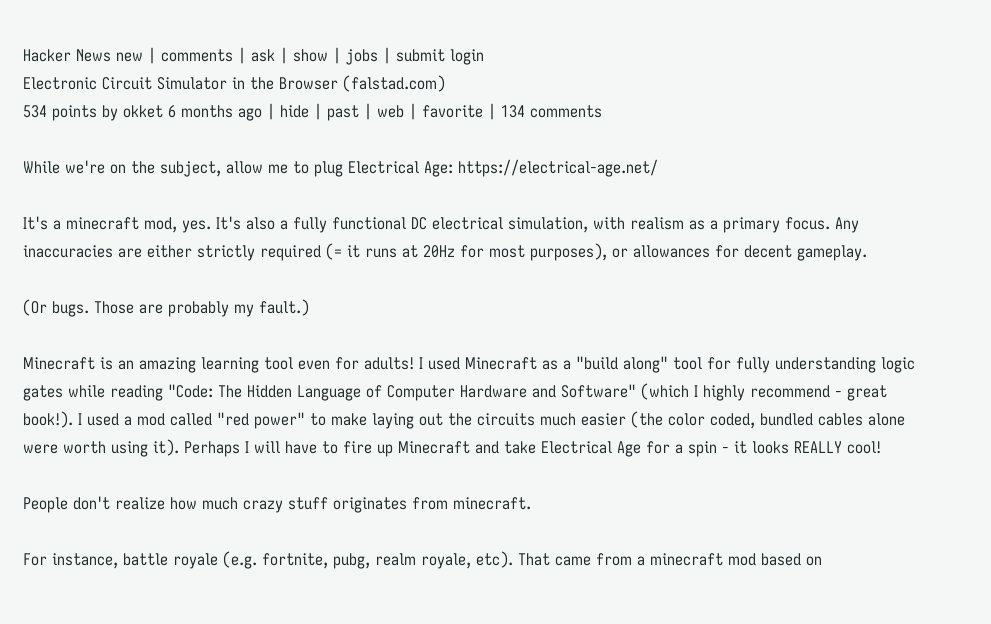Hacker News new | comments | ask | show | jobs | submit login
Electronic Circuit Simulator in the Browser (falstad.com)
534 points by okket 6 months ago | hide | past | web | favorite | 134 comments

While we're on the subject, allow me to plug Electrical Age: https://electrical-age.net/

It's a minecraft mod, yes. It's also a fully functional DC electrical simulation, with realism as a primary focus. Any inaccuracies are either strictly required (= it runs at 20Hz for most purposes), or allowances for decent gameplay.

(Or bugs. Those are probably my fault.)

Minecraft is an amazing learning tool even for adults! I used Minecraft as a "build along" tool for fully understanding logic gates while reading "Code: The Hidden Language of Computer Hardware and Software" (which I highly recommend - great book!). I used a mod called "red power" to make laying out the circuits much easier (the color coded, bundled cables alone were worth using it). Perhaps I will have to fire up Minecraft and take Electrical Age for a spin - it looks REALLY cool!

People don't realize how much crazy stuff originates from minecraft.

For instance, battle royale (e.g. fortnite, pubg, realm royale, etc). That came from a minecraft mod based on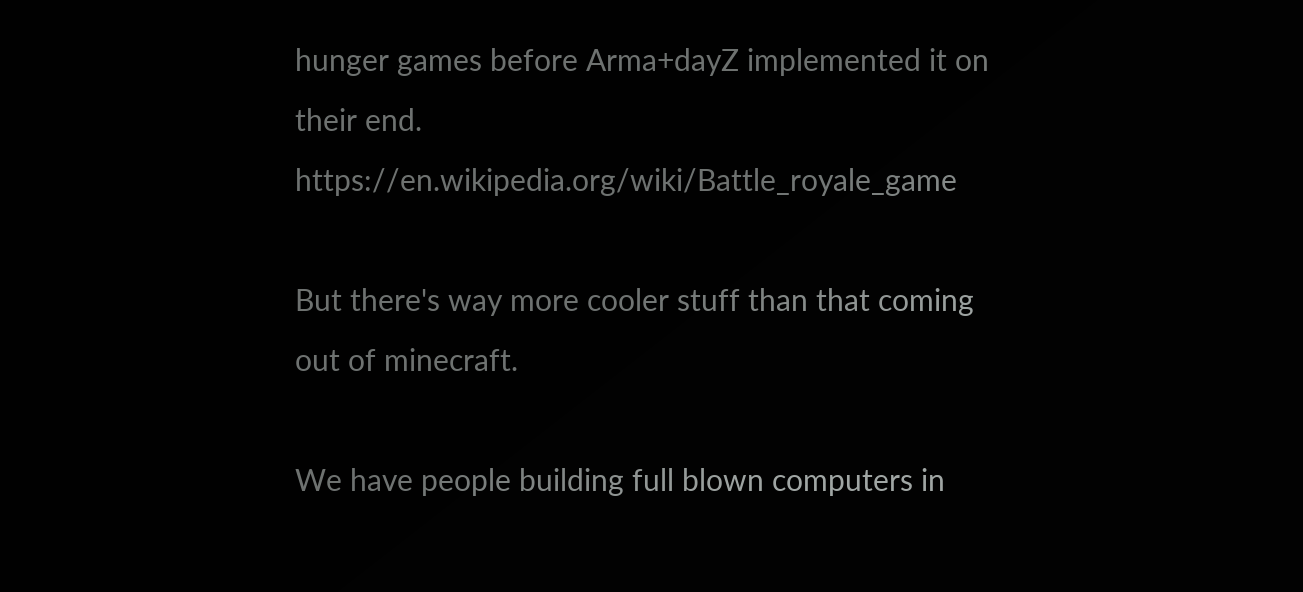hunger games before Arma+dayZ implemented it on their end. https://en.wikipedia.org/wiki/Battle_royale_game

But there's way more cooler stuff than that coming out of minecraft.

We have people building full blown computers in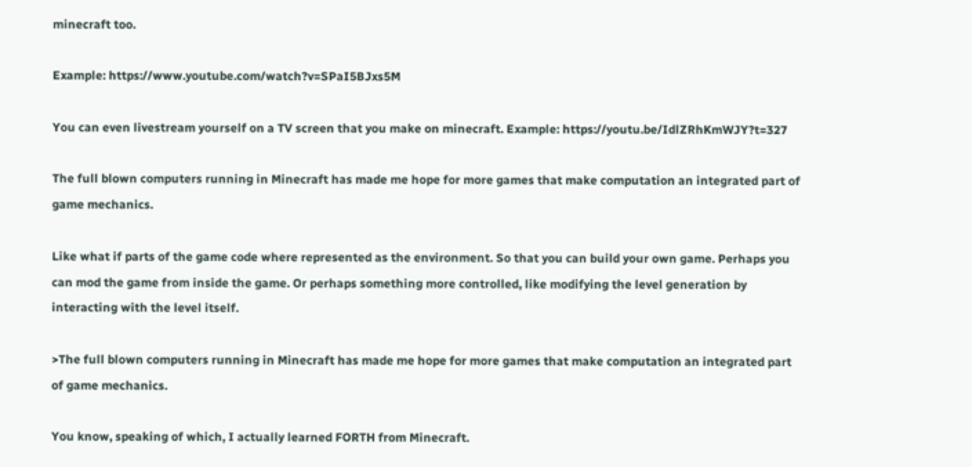minecraft too.

Example: https://www.youtube.com/watch?v=SPaI5BJxs5M

You can even livestream yourself on a TV screen that you make on minecraft. Example: https://youtu.be/IdlZRhKmWJY?t=327

The full blown computers running in Minecraft has made me hope for more games that make computation an integrated part of game mechanics.

Like what if parts of the game code where represented as the environment. So that you can build your own game. Perhaps you can mod the game from inside the game. Or perhaps something more controlled, like modifying the level generation by interacting with the level itself.

>The full blown computers running in Minecraft has made me hope for more games that make computation an integrated part of game mechanics.

You know, speaking of which, I actually learned FORTH from Minecraft.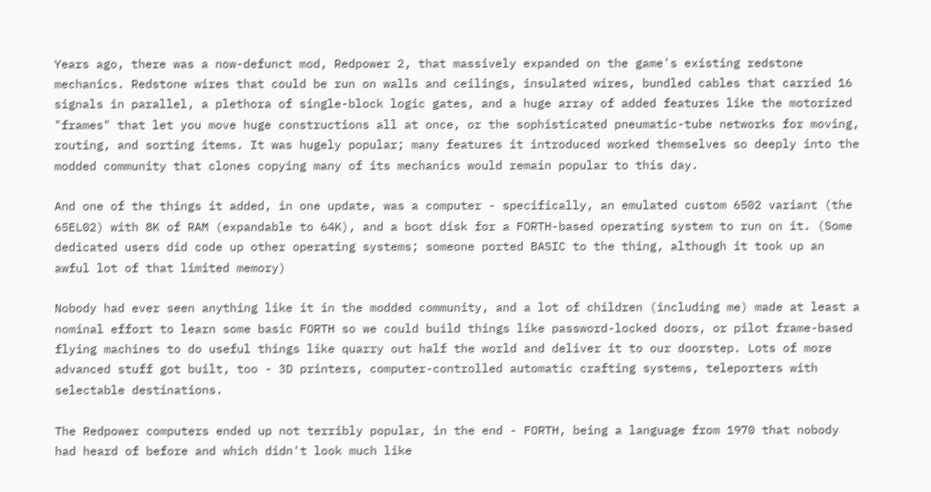Years ago, there was a now-defunct mod, Redpower 2, that massively expanded on the game's existing redstone mechanics. Redstone wires that could be run on walls and ceilings, insulated wires, bundled cables that carried 16 signals in parallel, a plethora of single-block logic gates, and a huge array of added features like the motorized "frames" that let you move huge constructions all at once, or the sophisticated pneumatic-tube networks for moving, routing, and sorting items. It was hugely popular; many features it introduced worked themselves so deeply into the modded community that clones copying many of its mechanics would remain popular to this day.

And one of the things it added, in one update, was a computer - specifically, an emulated custom 6502 variant (the 65EL02) with 8K of RAM (expandable to 64K), and a boot disk for a FORTH-based operating system to run on it. (Some dedicated users did code up other operating systems; someone ported BASIC to the thing, although it took up an awful lot of that limited memory)

Nobody had ever seen anything like it in the modded community, and a lot of children (including me) made at least a nominal effort to learn some basic FORTH so we could build things like password-locked doors, or pilot frame-based flying machines to do useful things like quarry out half the world and deliver it to our doorstep. Lots of more advanced stuff got built, too - 3D printers, computer-controlled automatic crafting systems, teleporters with selectable destinations.

The Redpower computers ended up not terribly popular, in the end - FORTH, being a language from 1970 that nobody had heard of before and which didn't look much like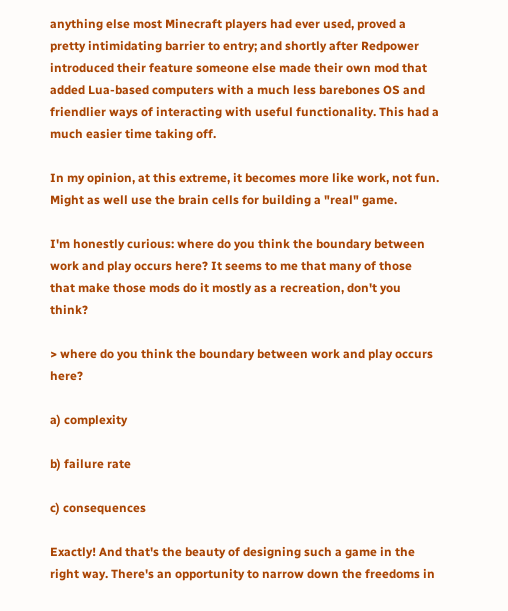anything else most Minecraft players had ever used, proved a pretty intimidating barrier to entry; and shortly after Redpower introduced their feature someone else made their own mod that added Lua-based computers with a much less barebones OS and friendlier ways of interacting with useful functionality. This had a much easier time taking off.

In my opinion, at this extreme, it becomes more like work, not fun. Might as well use the brain cells for building a "real" game.

I'm honestly curious: where do you think the boundary between work and play occurs here? It seems to me that many of those that make those mods do it mostly as a recreation, don't you think?

> where do you think the boundary between work and play occurs here?

a) complexity

b) failure rate

c) consequences

Exactly! And that's the beauty of designing such a game in the right way. There's an opportunity to narrow down the freedoms in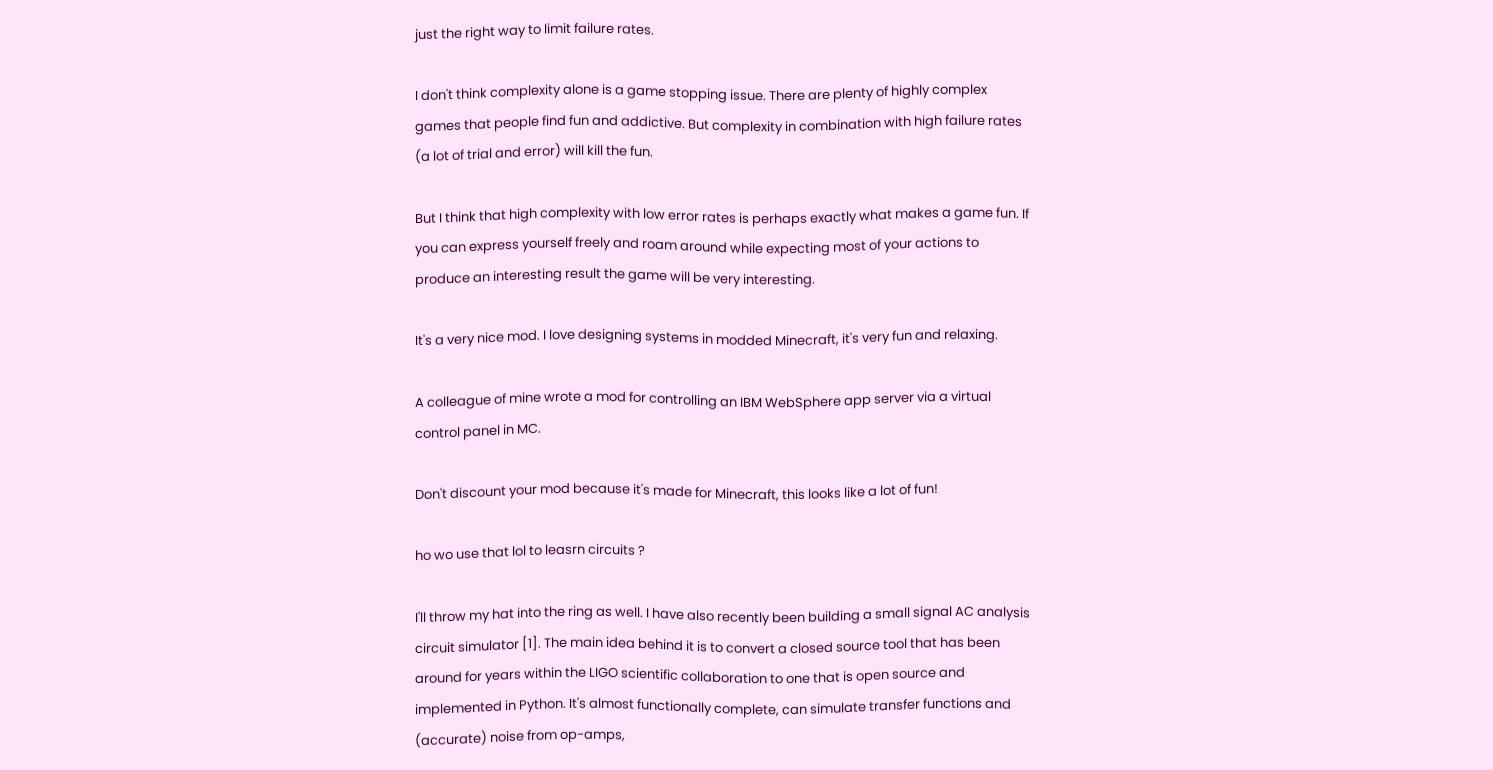just the right way to limit failure rates.

I don't think complexity alone is a game stopping issue. There are plenty of highly complex games that people find fun and addictive. But complexity in combination with high failure rates (a lot of trial and error) will kill the fun.

But I think that high complexity with low error rates is perhaps exactly what makes a game fun. If you can express yourself freely and roam around while expecting most of your actions to produce an interesting result the game will be very interesting.

It's a very nice mod. I love designing systems in modded Minecraft, it's very fun and relaxing.

A colleague of mine wrote a mod for controlling an IBM WebSphere app server via a virtual control panel in MC.

Don't discount your mod because it's made for Minecraft, this looks like a lot of fun!

ho wo use that lol to leasrn circuits ?

I'll throw my hat into the ring as well. I have also recently been building a small signal AC analysis circuit simulator [1]. The main idea behind it is to convert a closed source tool that has been around for years within the LIGO scientific collaboration to one that is open source and implemented in Python. It's almost functionally complete, can simulate transfer functions and (accurate) noise from op-amps,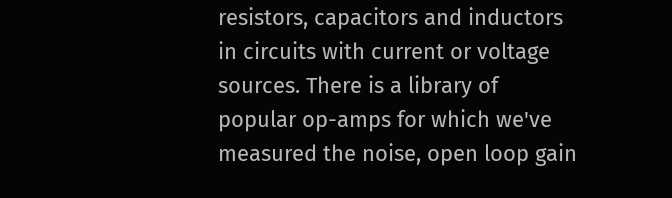resistors, capacitors and inductors in circuits with current or voltage sources. There is a library of popular op-amps for which we've measured the noise, open loop gain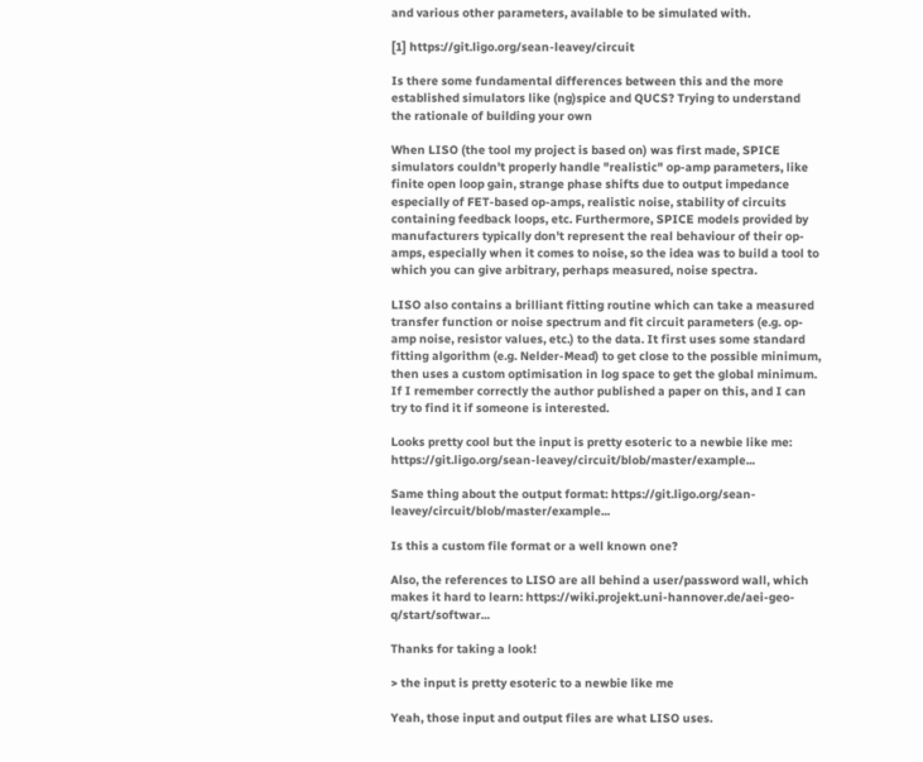and various other parameters, available to be simulated with.

[1] https://git.ligo.org/sean-leavey/circuit

Is there some fundamental differences between this and the more established simulators like (ng)spice and QUCS? Trying to understand the rationale of building your own

When LISO (the tool my project is based on) was first made, SPICE simulators couldn't properly handle "realistic" op-amp parameters, like finite open loop gain, strange phase shifts due to output impedance especially of FET-based op-amps, realistic noise, stability of circuits containing feedback loops, etc. Furthermore, SPICE models provided by manufacturers typically don't represent the real behaviour of their op-amps, especially when it comes to noise, so the idea was to build a tool to which you can give arbitrary, perhaps measured, noise spectra.

LISO also contains a brilliant fitting routine which can take a measured transfer function or noise spectrum and fit circuit parameters (e.g. op-amp noise, resistor values, etc.) to the data. It first uses some standard fitting algorithm (e.g. Nelder-Mead) to get close to the possible minimum, then uses a custom optimisation in log space to get the global minimum. If I remember correctly the author published a paper on this, and I can try to find it if someone is interested.

Looks pretty cool but the input is pretty esoteric to a newbie like me: https://git.ligo.org/sean-leavey/circuit/blob/master/example...

Same thing about the output format: https://git.ligo.org/sean-leavey/circuit/blob/master/example...

Is this a custom file format or a well known one?

Also, the references to LISO are all behind a user/password wall, which makes it hard to learn: https://wiki.projekt.uni-hannover.de/aei-geo-q/start/softwar...

Thanks for taking a look!

> the input is pretty esoteric to a newbie like me

Yeah, those input and output files are what LISO uses.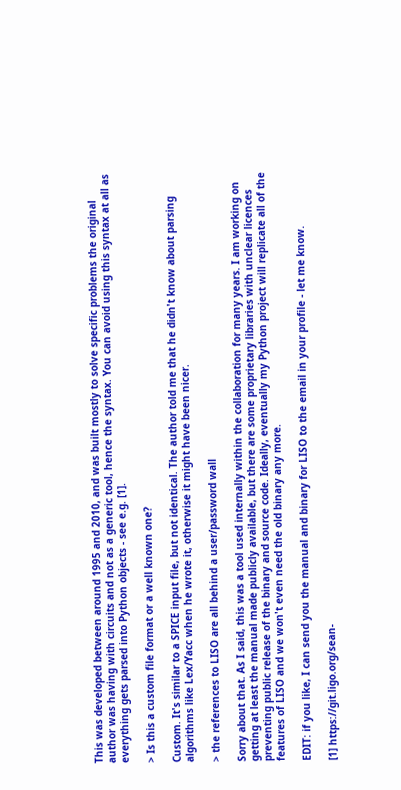This was developed between around 1995 and 2010, and was built mostly to solve specific problems the original author was having with circuits and not as a generic tool, hence the syntax. You can avoid using this syntax at all as everything gets parsed into Python objects - see e.g. [1].

> Is this a custom file format or a well known one?

Custom. It's similar to a SPICE input file, but not identical. The author told me that he didn't know about parsing algorithms like Lex/Yacc when he wrote it, otherwise it might have been nicer.

> the references to LISO are all behind a user/password wall

Sorry about that. As I said, this was a tool used internally within the collaboration for many years. I am working on getting at least the manual made publicly available, but there are some proprietary libraries with unclear licences preventing public release of the binary and source code. Ideally, eventually my Python project will replicate all of the features of LISO and we won't even need the old binary any more.

EDIT: if you like, I can send you the manual and binary for LISO to the email in your profile - let me know.

[1] https://git.ligo.org/sean-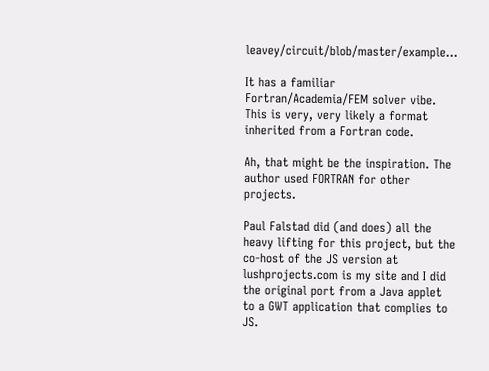leavey/circuit/blob/master/example...

It has a familiar Fortran/Academia/FEM solver vibe. This is very, very likely a format inherited from a Fortran code.

Ah, that might be the inspiration. The author used FORTRAN for other projects.

Paul Falstad did (and does) all the heavy lifting for this project, but the co-host of the JS version at lushprojects.com is my site and I did the original port from a Java applet to a GWT application that complies to JS.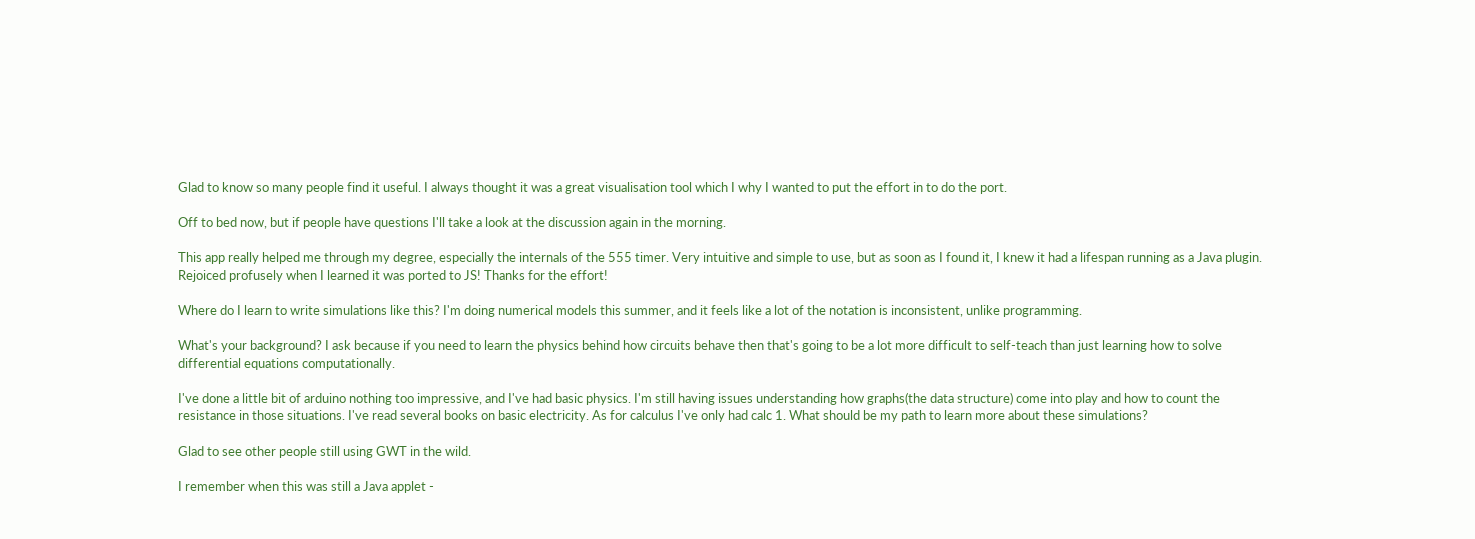Glad to know so many people find it useful. I always thought it was a great visualisation tool which I why I wanted to put the effort in to do the port.

Off to bed now, but if people have questions I'll take a look at the discussion again in the morning.

This app really helped me through my degree, especially the internals of the 555 timer. Very intuitive and simple to use, but as soon as I found it, I knew it had a lifespan running as a Java plugin. Rejoiced profusely when I learned it was ported to JS! Thanks for the effort!

Where do I learn to write simulations like this? I'm doing numerical models this summer, and it feels like a lot of the notation is inconsistent, unlike programming.

What's your background? I ask because if you need to learn the physics behind how circuits behave then that's going to be a lot more difficult to self-teach than just learning how to solve differential equations computationally.

I've done a little bit of arduino nothing too impressive, and I've had basic physics. I'm still having issues understanding how graphs(the data structure) come into play and how to count the resistance in those situations. I've read several books on basic electricity. As for calculus I've only had calc 1. What should be my path to learn more about these simulations?

Glad to see other people still using GWT in the wild.

I remember when this was still a Java applet -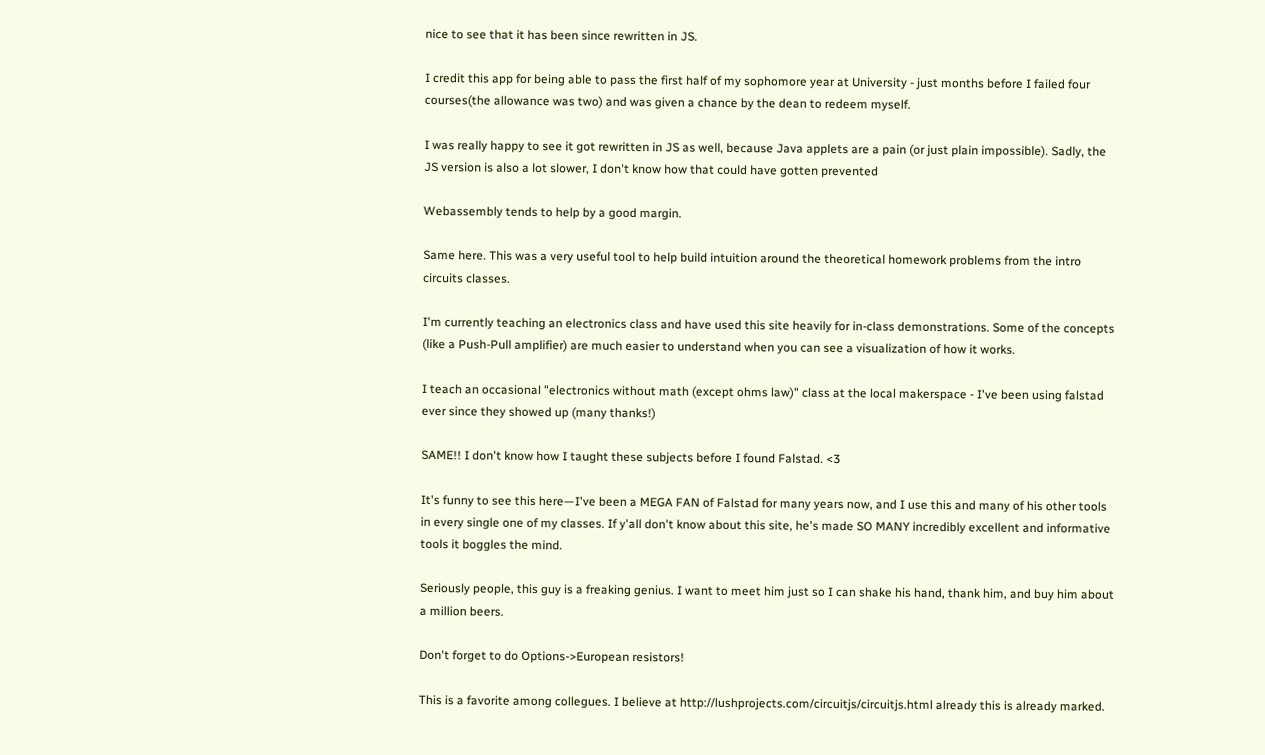nice to see that it has been since rewritten in JS.

I credit this app for being able to pass the first half of my sophomore year at University - just months before I failed four courses(the allowance was two) and was given a chance by the dean to redeem myself.

I was really happy to see it got rewritten in JS as well, because Java applets are a pain (or just plain impossible). Sadly, the JS version is also a lot slower, I don't know how that could have gotten prevented

Webassembly tends to help by a good margin.

Same here. This was a very useful tool to help build intuition around the theoretical homework problems from the intro circuits classes.

I'm currently teaching an electronics class and have used this site heavily for in-class demonstrations. Some of the concepts (like a Push-Pull amplifier) are much easier to understand when you can see a visualization of how it works.

I teach an occasional "electronics without math (except ohms law)" class at the local makerspace - I've been using falstad ever since they showed up (many thanks!)

SAME!! I don't know how I taught these subjects before I found Falstad. <3

It's funny to see this here—I've been a MEGA FAN of Falstad for many years now, and I use this and many of his other tools in every single one of my classes. If y'all don't know about this site, he's made SO MANY incredibly excellent and informative tools it boggles the mind.

Seriously people, this guy is a freaking genius. I want to meet him just so I can shake his hand, thank him, and buy him about a million beers.

Don't forget to do Options->European resistors!

This is a favorite among collegues. I believe at http://lushprojects.com/circuitjs/circuitjs.html already this is already marked.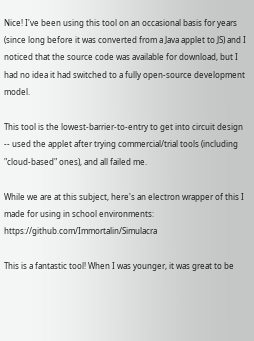Nice! I've been using this tool on an occasional basis for years (since long before it was converted from a Java applet to JS) and I noticed that the source code was available for download, but I had no idea it had switched to a fully open-source development model.

This tool is the lowest-barrier-to-entry to get into circuit design -- used the applet after trying commercial/trial tools (including "cloud-based" ones), and all failed me.

While we are at this subject, here's an electron wrapper of this I made for using in school environments: https://github.com/Immortalin/Simulacra

This is a fantastic tool! When I was younger, it was great to be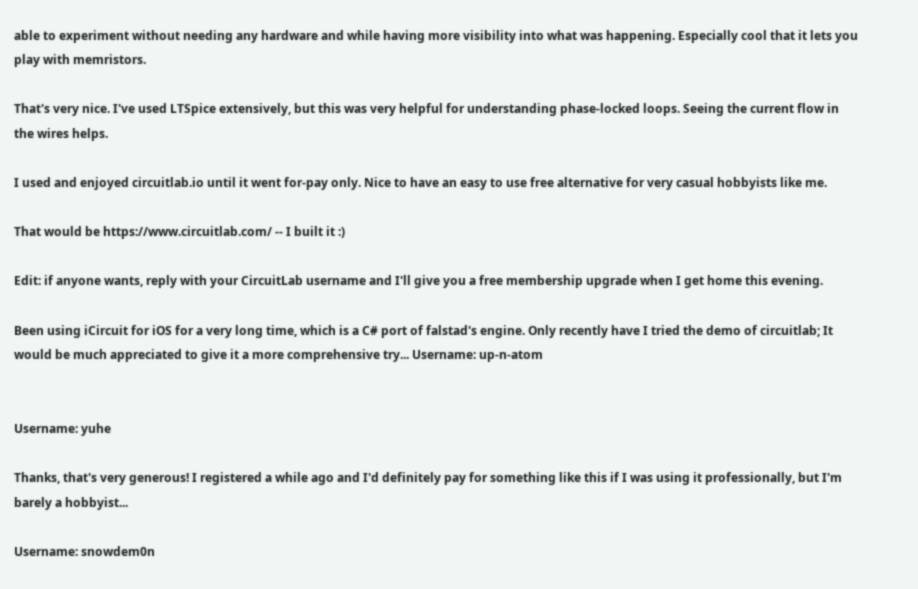able to experiment without needing any hardware and while having more visibility into what was happening. Especially cool that it lets you play with memristors.

That's very nice. I've used LTSpice extensively, but this was very helpful for understanding phase-locked loops. Seeing the current flow in the wires helps.

I used and enjoyed circuitlab.io until it went for-pay only. Nice to have an easy to use free alternative for very casual hobbyists like me.

That would be https://www.circuitlab.com/ -- I built it :)

Edit: if anyone wants, reply with your CircuitLab username and I'll give you a free membership upgrade when I get home this evening.

Been using iCircuit for iOS for a very long time, which is a C# port of falstad's engine. Only recently have I tried the demo of circuitlab; It would be much appreciated to give it a more comprehensive try... Username: up-n-atom


Username: yuhe

Thanks, that's very generous! I registered a while ago and I'd definitely pay for something like this if I was using it professionally, but I'm barely a hobbyist...

Username: snowdem0n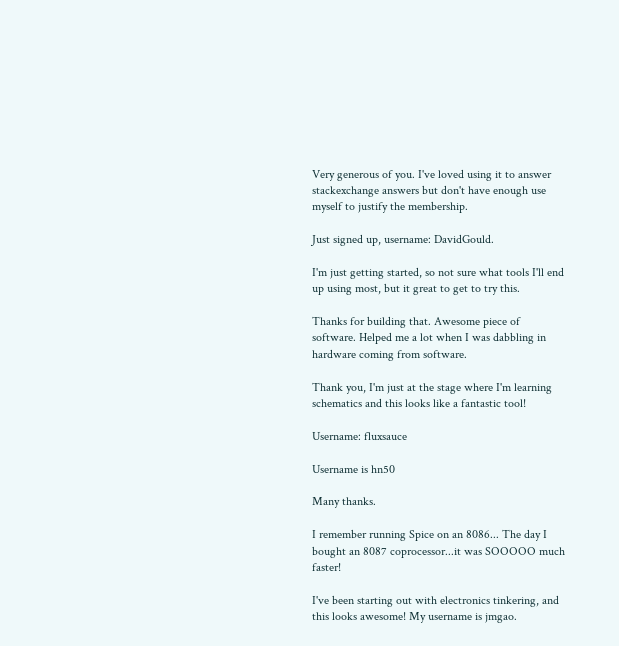Very generous of you. I've loved using it to answer stackexchange answers but don't have enough use myself to justify the membership.

Just signed up, username: DavidGould.

I'm just getting started, so not sure what tools I'll end up using most, but it great to get to try this.

Thanks for building that. Awesome piece of software. Helped me a lot when I was dabbling in hardware coming from software.

Thank you, I'm just at the stage where I'm learning schematics and this looks like a fantastic tool!

Username: fluxsauce

Username is hn50

Many thanks.

I remember running Spice on an 8086... The day I bought an 8087 coprocessor...it was SOOOOO much faster!

I've been starting out with electronics tinkering, and this looks awesome! My username is jmgao.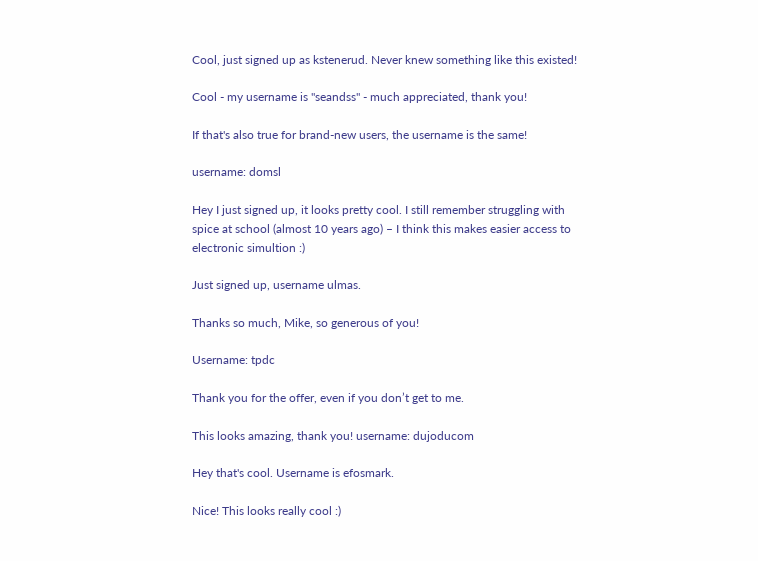Cool, just signed up as kstenerud. Never knew something like this existed!

Cool - my username is "seandss" - much appreciated, thank you!

If that's also true for brand-new users, the username is the same!

username: domsl

Hey I just signed up, it looks pretty cool. I still remember struggling with spice at school (almost 10 years ago) – I think this makes easier access to electronic simultion :)

Just signed up, username ulmas.

Thanks so much, Mike, so generous of you!

Username: tpdc

Thank you for the offer, even if you don’t get to me.

This looks amazing, thank you! username: dujoducom

Hey that's cool. Username is efosmark.

Nice! This looks really cool :)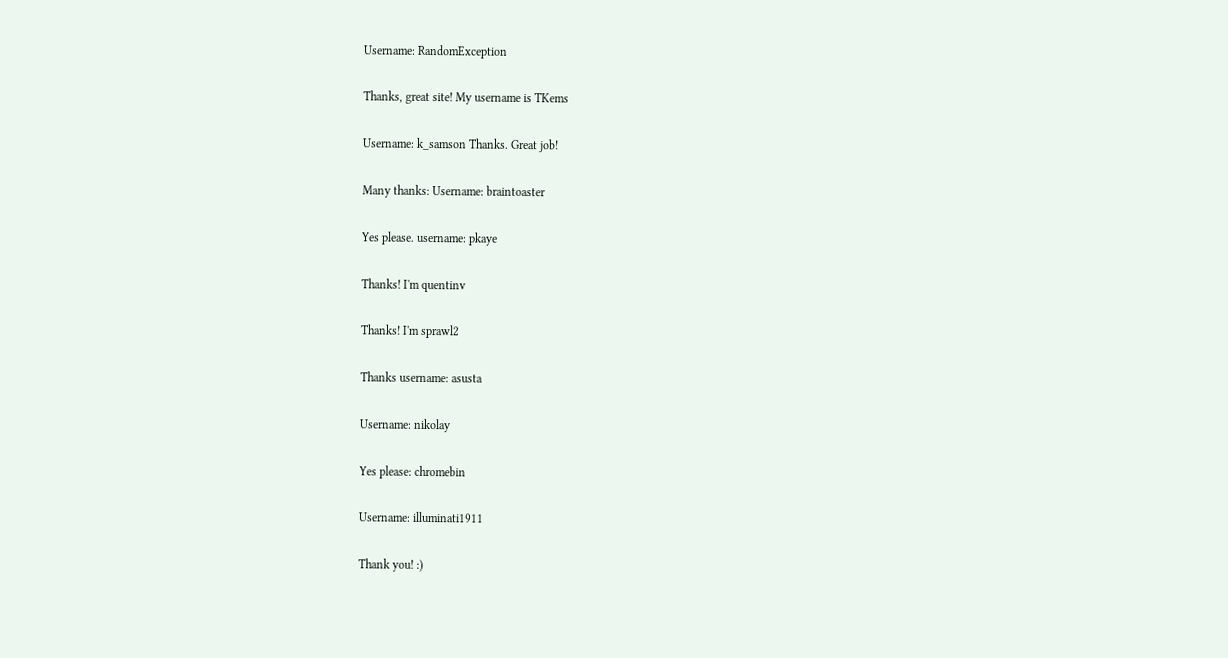Username: RandomException

Thanks, great site! My username is TKems

Username: k_samson Thanks. Great job!

Many thanks: Username: braintoaster

Yes please. username: pkaye

Thanks! I'm quentinv

Thanks! I'm sprawl2

Thanks username: asusta

Username: nikolay

Yes please: chromebin

Username: illuminati1911

Thank you! :)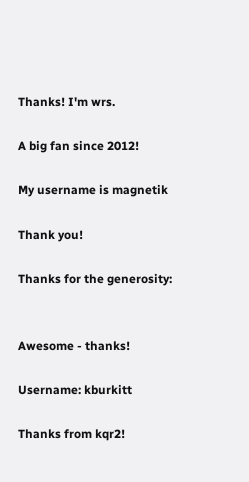Thanks! I'm wrs.

A big fan since 2012!

My username is magnetik

Thank you!

Thanks for the generosity:


Awesome - thanks!

Username: kburkitt

Thanks from kqr2!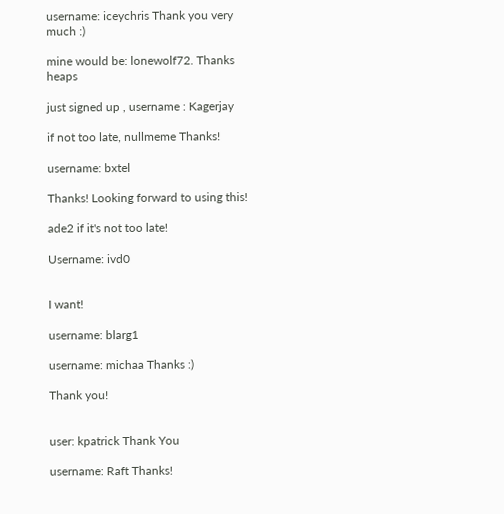username: iceychris Thank you very much :)

mine would be: lonewolf72. Thanks heaps

just signed up , username : Kagerjay

if not too late, nullmeme Thanks!

username: bxtel

Thanks! Looking forward to using this!

ade2 if it's not too late!

Username: ivd0


I want!

username: blarg1

username: michaa Thanks :)

Thank you!


user: kpatrick Thank You

username: Raft Thanks!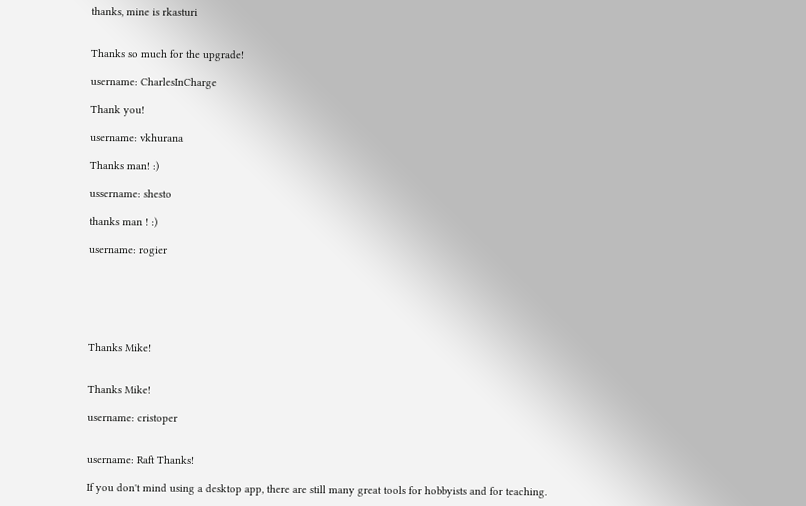thanks, mine is rkasturi


Thanks so much for the upgrade!

username: CharlesInCharge

Thank you!

username: vkhurana

Thanks man! :)

ussername: shesto

thanks man ! :)

username: rogier






Thanks Mike!


Thanks Mike!

username: cristoper


username: Raft Thanks!

If you don't mind using a desktop app, there are still many great tools for hobbyists and for teaching.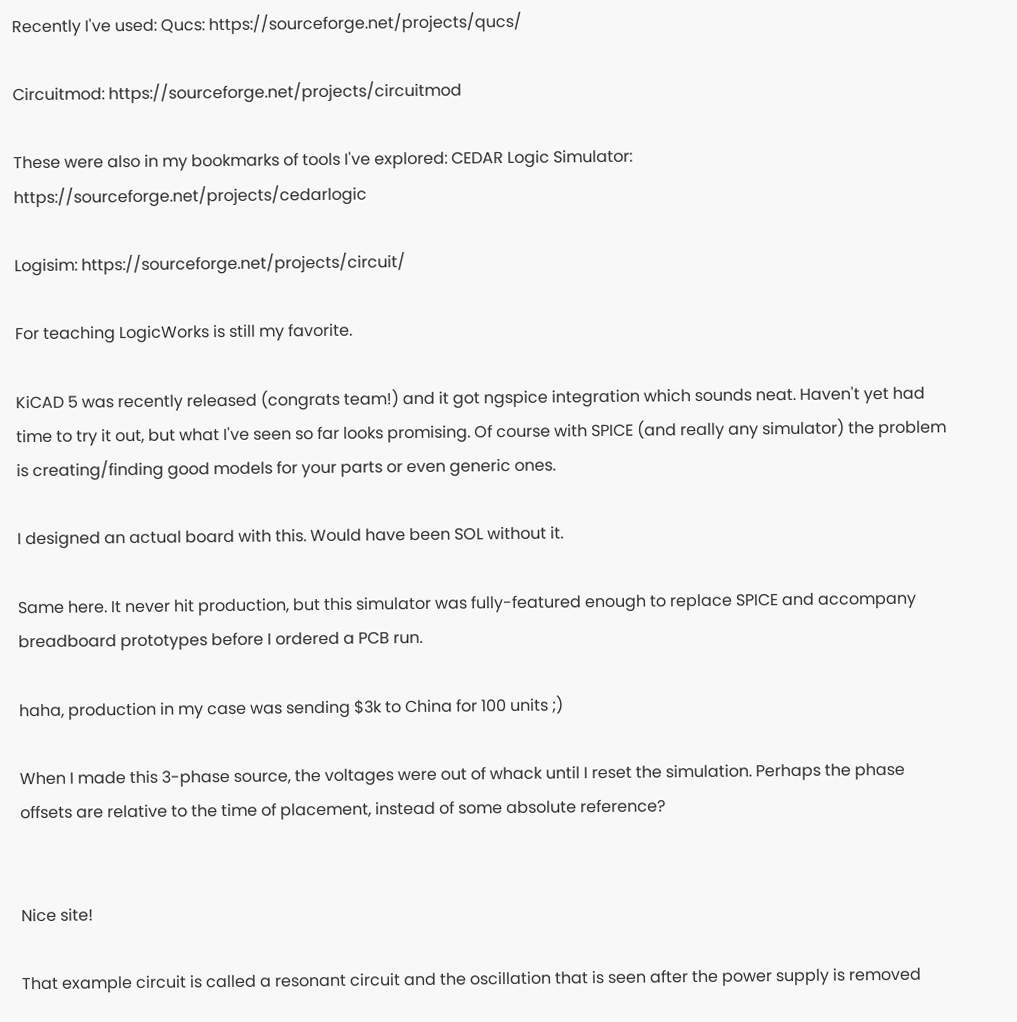Recently I've used: Qucs: https://sourceforge.net/projects/qucs/

Circuitmod: https://sourceforge.net/projects/circuitmod

These were also in my bookmarks of tools I've explored: CEDAR Logic Simulator: https://sourceforge.net/projects/cedarlogic

Logisim: https://sourceforge.net/projects/circuit/

For teaching LogicWorks is still my favorite.

KiCAD 5 was recently released (congrats team!) and it got ngspice integration which sounds neat. Haven't yet had time to try it out, but what I've seen so far looks promising. Of course with SPICE (and really any simulator) the problem is creating/finding good models for your parts or even generic ones.

I designed an actual board with this. Would have been SOL without it.

Same here. It never hit production, but this simulator was fully-featured enough to replace SPICE and accompany breadboard prototypes before I ordered a PCB run.

haha, production in my case was sending $3k to China for 100 units ;)

When I made this 3-phase source, the voltages were out of whack until I reset the simulation. Perhaps the phase offsets are relative to the time of placement, instead of some absolute reference?


Nice site!

That example circuit is called a resonant circuit and the oscillation that is seen after the power supply is removed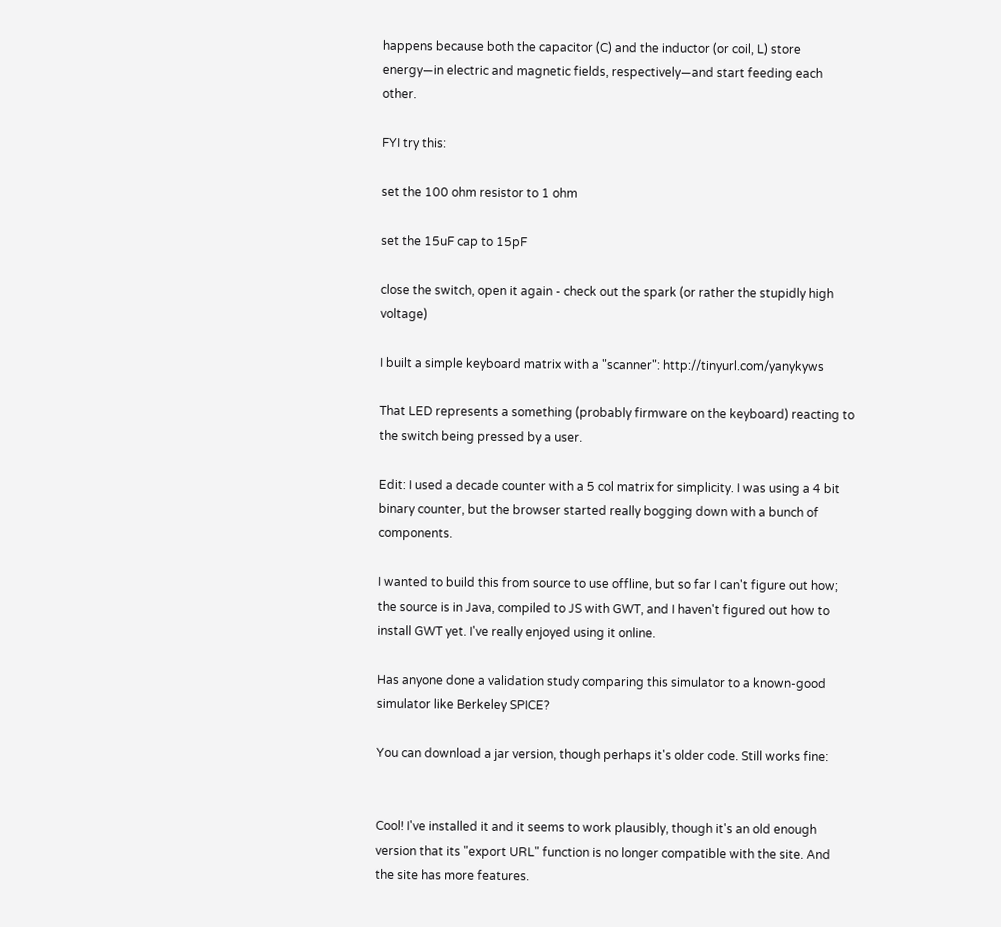happens because both the capacitor (C) and the inductor (or coil, L) store energy—in electric and magnetic fields, respectively—and start feeding each other.

FYI try this:

set the 100 ohm resistor to 1 ohm

set the 15uF cap to 15pF

close the switch, open it again - check out the spark (or rather the stupidly high voltage)

I built a simple keyboard matrix with a "scanner": http://tinyurl.com/yanykyws

That LED represents a something (probably firmware on the keyboard) reacting to the switch being pressed by a user.

Edit: I used a decade counter with a 5 col matrix for simplicity. I was using a 4 bit binary counter, but the browser started really bogging down with a bunch of components.

I wanted to build this from source to use offline, but so far I can't figure out how; the source is in Java, compiled to JS with GWT, and I haven't figured out how to install GWT yet. I've really enjoyed using it online.

Has anyone done a validation study comparing this simulator to a known-good simulator like Berkeley SPICE?

You can download a jar version, though perhaps it's older code. Still works fine:


Cool! I've installed it and it seems to work plausibly, though it's an old enough version that its "export URL" function is no longer compatible with the site. And the site has more features.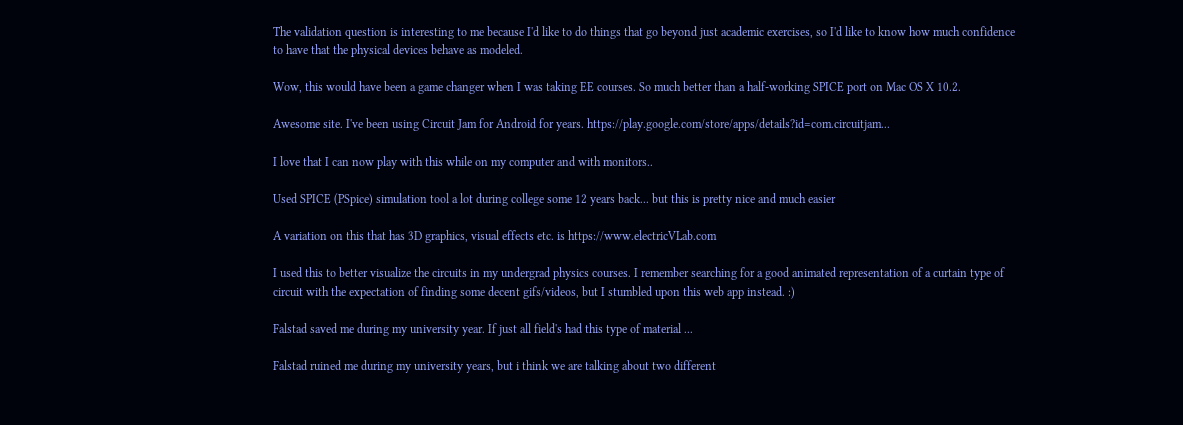The validation question is interesting to me because I'd like to do things that go beyond just academic exercises, so I'd like to know how much confidence to have that the physical devices behave as modeled.

Wow, this would have been a game changer when I was taking EE courses. So much better than a half-working SPICE port on Mac OS X 10.2.

Awesome site. I've been using Circuit Jam for Android for years. https://play.google.com/store/apps/details?id=com.circuitjam...

I love that I can now play with this while on my computer and with monitors..

Used SPICE (PSpice) simulation tool a lot during college some 12 years back... but this is pretty nice and much easier

A variation on this that has 3D graphics, visual effects etc. is https://www.electricVLab.com

I used this to better visualize the circuits in my undergrad physics courses. I remember searching for a good animated representation of a curtain type of circuit with the expectation of finding some decent gifs/videos, but I stumbled upon this web app instead. :)

Falstad saved me during my university year. If just all field's had this type of material ...

Falstad ruined me during my university years, but i think we are talking about two different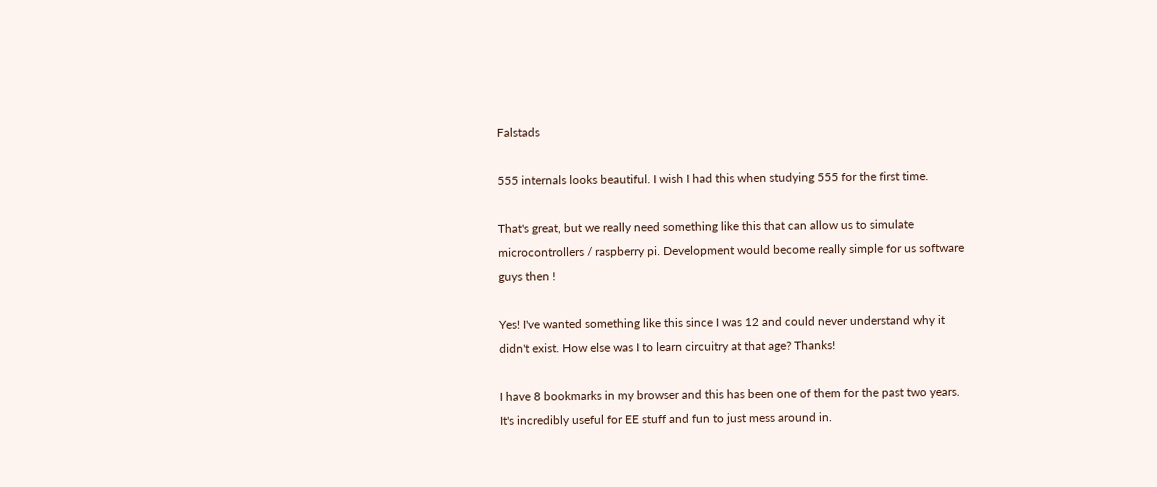Falstads

555 internals looks beautiful. I wish I had this when studying 555 for the first time.

That's great, but we really need something like this that can allow us to simulate microcontrollers / raspberry pi. Development would become really simple for us software guys then !

Yes! I've wanted something like this since I was 12 and could never understand why it didn't exist. How else was I to learn circuitry at that age? Thanks!

I have 8 bookmarks in my browser and this has been one of them for the past two years. It's incredibly useful for EE stuff and fun to just mess around in.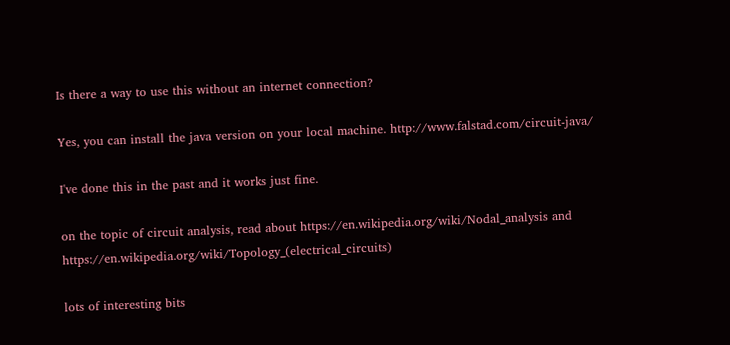Is there a way to use this without an internet connection?

Yes, you can install the java version on your local machine. http://www.falstad.com/circuit-java/

I've done this in the past and it works just fine.

on the topic of circuit analysis, read about https://en.wikipedia.org/wiki/Nodal_analysis and https://en.wikipedia.org/wiki/Topology_(electrical_circuits)

lots of interesting bits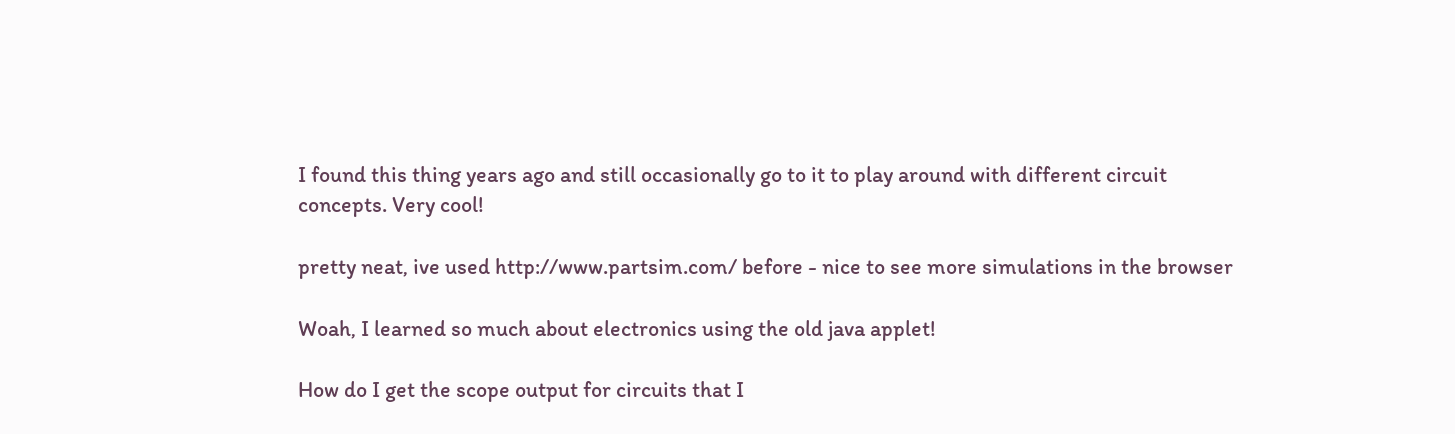I found this thing years ago and still occasionally go to it to play around with different circuit concepts. Very cool!

pretty neat, ive used http://www.partsim.com/ before - nice to see more simulations in the browser

Woah, I learned so much about electronics using the old java applet!

How do I get the scope output for circuits that I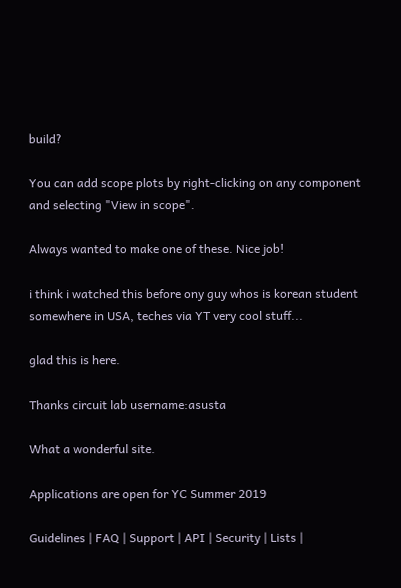build?

You can add scope plots by right-clicking on any component and selecting "View in scope".

Always wanted to make one of these. Nice job!

i think i watched this before ony guy whos is korean student somewhere in USA, teches via YT very cool stuff...

glad this is here.

Thanks circuit lab username:asusta

What a wonderful site.

Applications are open for YC Summer 2019

Guidelines | FAQ | Support | API | Security | Lists |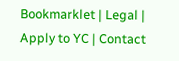Bookmarklet | Legal | Apply to YC | Contact